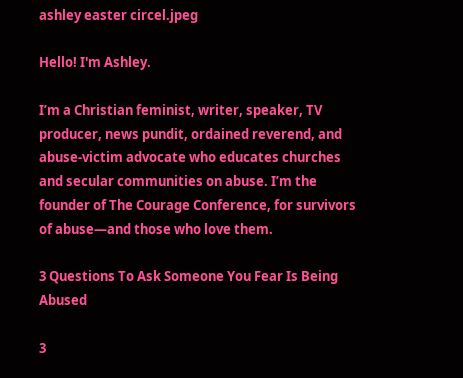ashley easter circel.jpeg

Hello! I'm Ashley.

I’m a Christian feminist, writer, speaker, TV producer, news pundit, ordained reverend, and abuse-victim advocate who educates churches and secular communities on abuse. I’m the founder of The Courage Conference, for survivors of abuse—and those who love them.

3 Questions To Ask Someone You Fear Is Being Abused

3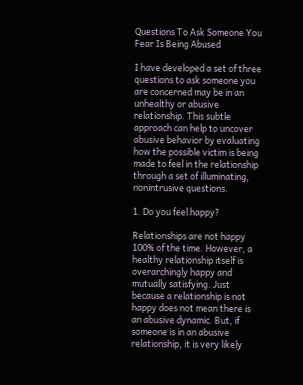Questions To Ask Someone You Fear Is Being Abused

I have developed a set of three questions to ask someone you are concerned may be in an unhealthy or abusive relationship. This subtle approach can help to uncover abusive behavior by evaluating how the possible victim is being made to feel in the relationship through a set of illuminating, nonintrusive questions.

1. Do you feel happy?

Relationships are not happy 100% of the time. However, a healthy relationship itself is overarchingly happy and mutually satisfying. Just because a relationship is not happy does not mean there is an abusive dynamic. But, if someone is in an abusive relationship, it is very likely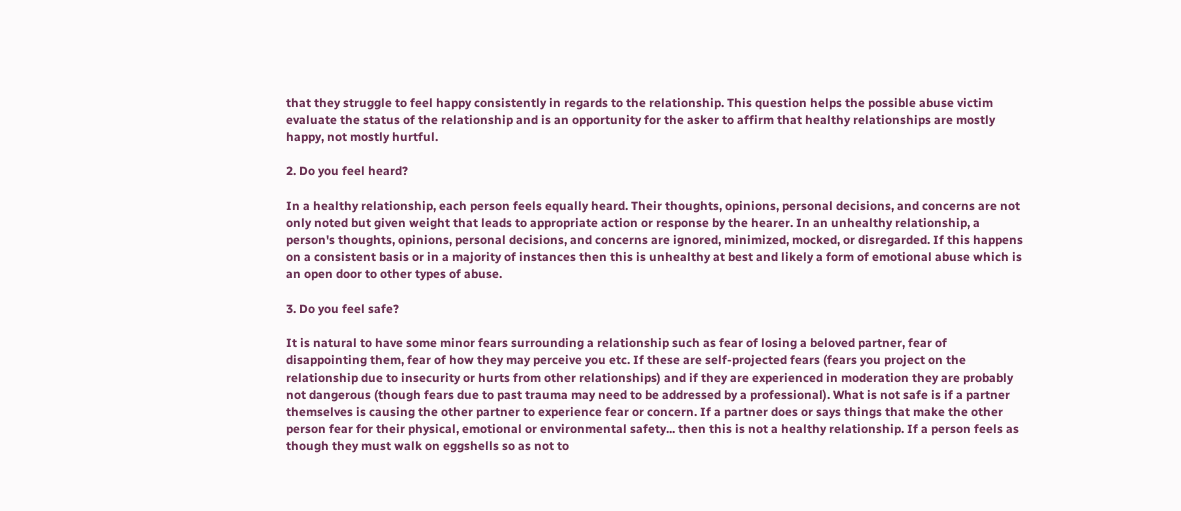that they struggle to feel happy consistently in regards to the relationship. This question helps the possible abuse victim evaluate the status of the relationship and is an opportunity for the asker to affirm that healthy relationships are mostly happy, not mostly hurtful.

2. Do you feel heard?

In a healthy relationship, each person feels equally heard. Their thoughts, opinions, personal decisions, and concerns are not only noted but given weight that leads to appropriate action or response by the hearer. In an unhealthy relationship, a person's thoughts, opinions, personal decisions, and concerns are ignored, minimized, mocked, or disregarded. If this happens on a consistent basis or in a majority of instances then this is unhealthy at best and likely a form of emotional abuse which is an open door to other types of abuse.

3. Do you feel safe?

It is natural to have some minor fears surrounding a relationship such as fear of losing a beloved partner, fear of disappointing them, fear of how they may perceive you etc. If these are self-projected fears (fears you project on the relationship due to insecurity or hurts from other relationships) and if they are experienced in moderation they are probably not dangerous (though fears due to past trauma may need to be addressed by a professional). What is not safe is if a partner themselves is causing the other partner to experience fear or concern. If a partner does or says things that make the other person fear for their physical, emotional or environmental safety... then this is not a healthy relationship. If a person feels as though they must walk on eggshells so as not to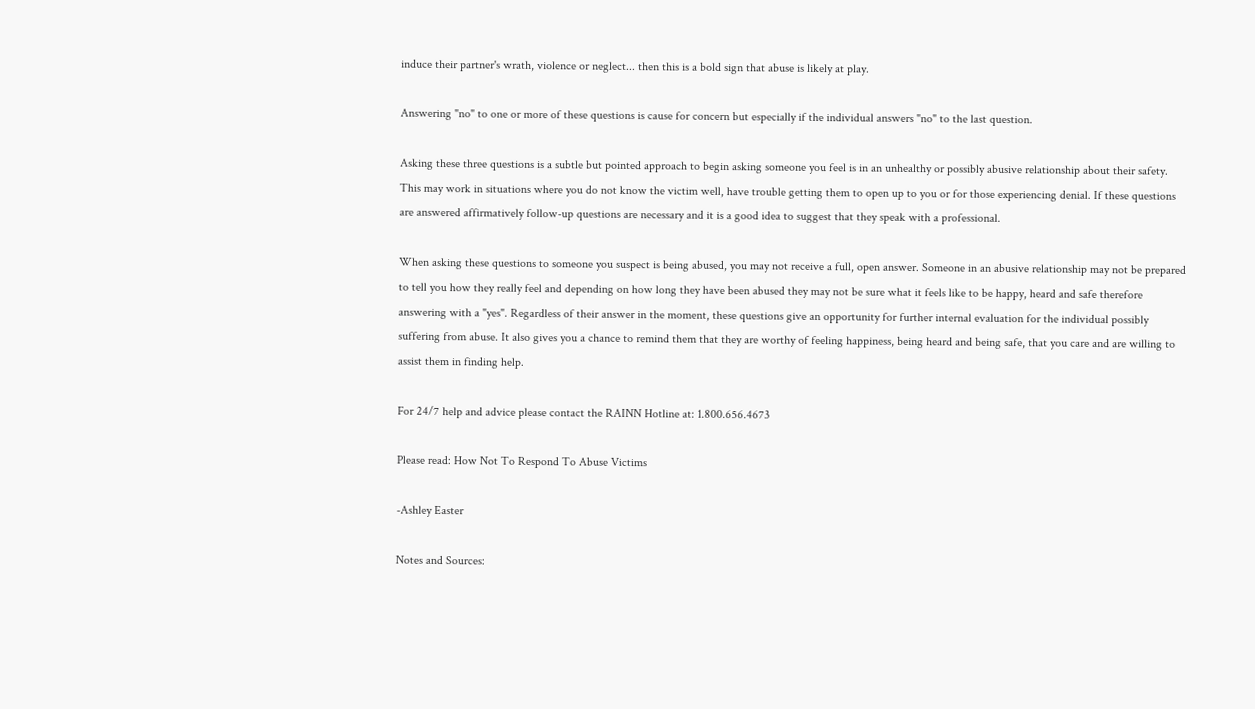induce their partner's wrath, violence or neglect... then this is a bold sign that abuse is likely at play.

Answering "no" to one or more of these questions is cause for concern but especially if the individual answers "no" to the last question.

Asking these three questions is a subtle but pointed approach to begin asking someone you feel is in an unhealthy or possibly abusive relationship about their safety. This may work in situations where you do not know the victim well, have trouble getting them to open up to you or for those experiencing denial. If these questions are answered affirmatively follow-up questions are necessary and it is a good idea to suggest that they speak with a professional.

When asking these questions to someone you suspect is being abused, you may not receive a full, open answer. Someone in an abusive relationship may not be prepared to tell you how they really feel and depending on how long they have been abused they may not be sure what it feels like to be happy, heard and safe therefore answering with a "yes". Regardless of their answer in the moment, these questions give an opportunity for further internal evaluation for the individual possibly suffering from abuse. It also gives you a chance to remind them that they are worthy of feeling happiness, being heard and being safe, that you care and are willing to assist them in finding help.

For 24/7 help and advice please contact the RAINN Hotline at: 1.800.656.4673

Please read: How Not To Respond To Abuse Victims

-Ashley Easter

Notes and Sources: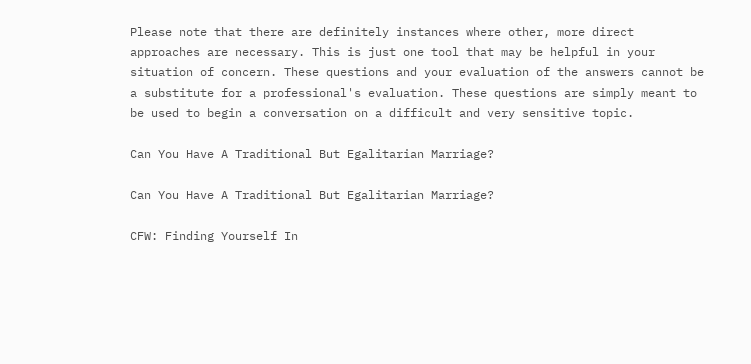Please note that there are definitely instances where other, more direct approaches are necessary. This is just one tool that may be helpful in your situation of concern. These questions and your evaluation of the answers cannot be a substitute for a professional's evaluation. These questions are simply meant to be used to begin a conversation on a difficult and very sensitive topic.

Can You Have A Traditional But Egalitarian Marriage?

Can You Have A Traditional But Egalitarian Marriage?

CFW: Finding Yourself In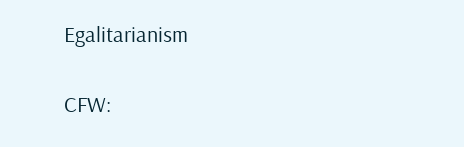Egalitarianism

CFW: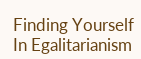Finding Yourself In Egalitarianism